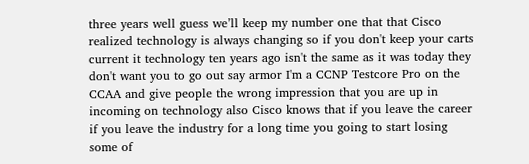three years well guess we’ll keep my number one that that Cisco realized technology is always changing so if you don't keep your carts current it technology ten years ago isn't the same as it was today they don't want you to go out say armor I'm a CCNP Testcore Pro on the CCAA and give people the wrong impression that you are up in incoming on technology also Cisco knows that if you leave the career if you leave the industry for a long time you going to start losing some of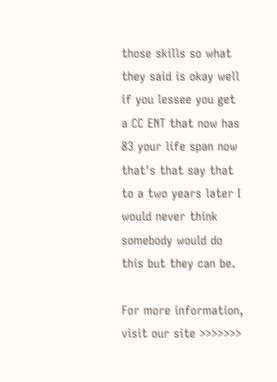those skills so what they said is okay well if you lessee you get a CC ENT that now has 83 your life span now that's that say that to a two years later I would never think somebody would do this but they can be.

For more information, visit our site >>>>>>>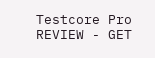Testcore Pro REVIEW - GET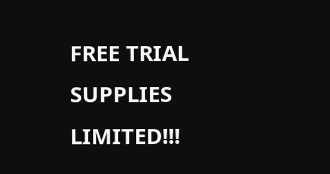FREE TRIAL SUPPLIES LIMITED!!!